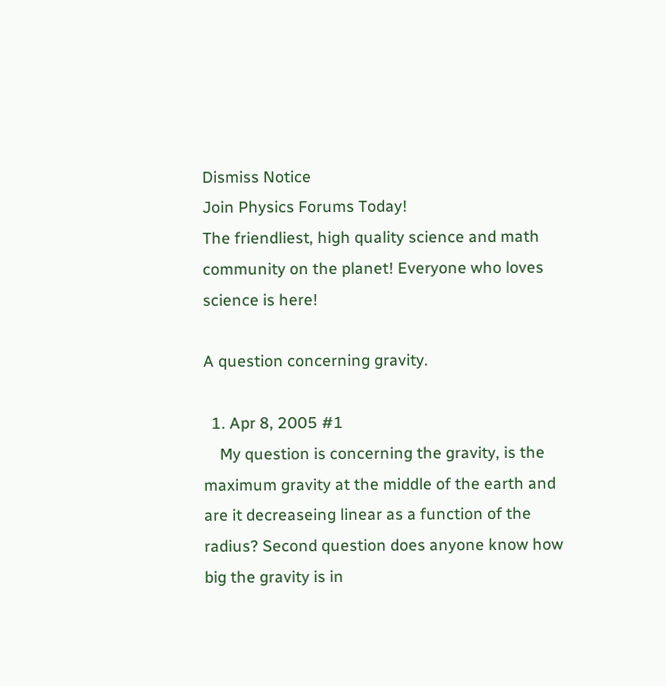Dismiss Notice
Join Physics Forums Today!
The friendliest, high quality science and math community on the planet! Everyone who loves science is here!

A question concerning gravity.

  1. Apr 8, 2005 #1
    My question is concerning the gravity, is the maximum gravity at the middle of the earth and are it decreaseing linear as a function of the radius? Second question does anyone know how big the gravity is in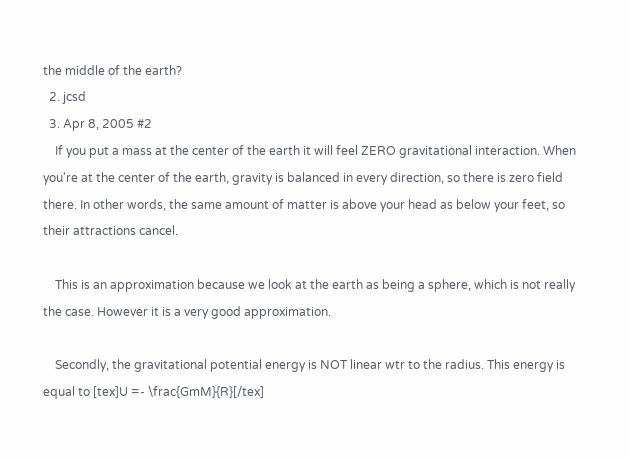the middle of the earth?
  2. jcsd
  3. Apr 8, 2005 #2
    If you put a mass at the center of the earth it will feel ZERO gravitational interaction. When you're at the center of the earth, gravity is balanced in every direction, so there is zero field there. In other words, the same amount of matter is above your head as below your feet, so their attractions cancel.

    This is an approximation because we look at the earth as being a sphere, which is not really the case. However it is a very good approximation.

    Secondly, the gravitational potential energy is NOT linear wtr to the radius. This energy is equal to [tex]U =- \frac{GmM}{R}[/tex]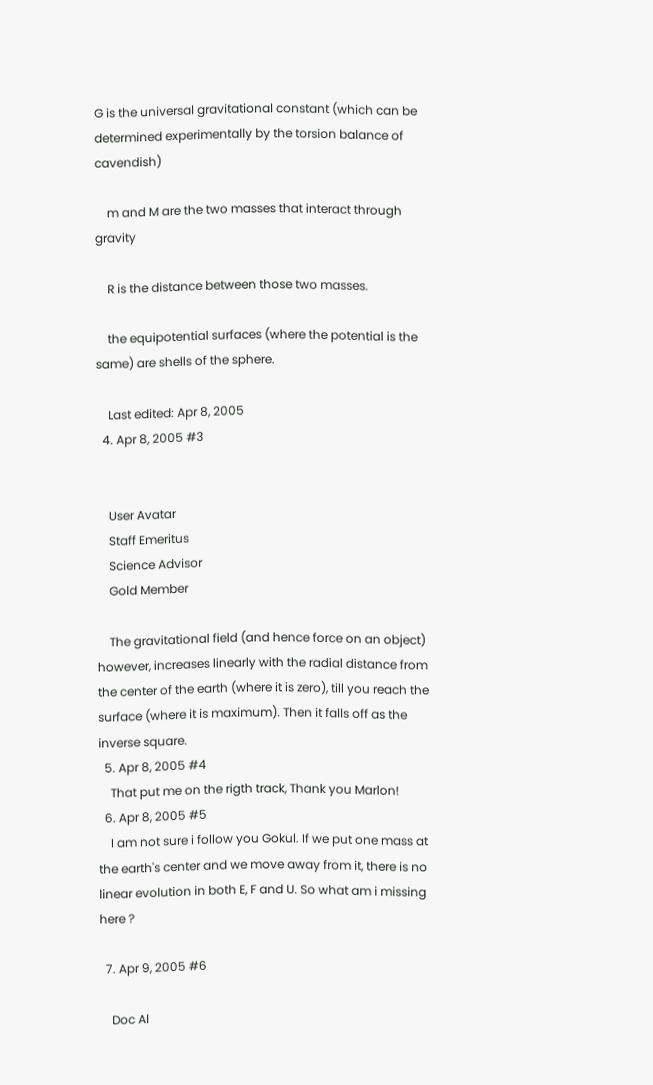G is the universal gravitational constant (which can be determined experimentally by the torsion balance of cavendish)

    m and M are the two masses that interact through gravity

    R is the distance between those two masses.

    the equipotential surfaces (where the potential is the same) are shells of the sphere.

    Last edited: Apr 8, 2005
  4. Apr 8, 2005 #3


    User Avatar
    Staff Emeritus
    Science Advisor
    Gold Member

    The gravitational field (and hence force on an object) however, increases linearly with the radial distance from the center of the earth (where it is zero), till you reach the surface (where it is maximum). Then it falls off as the inverse square.
  5. Apr 8, 2005 #4
    That put me on the rigth track, Thank you Marlon!
  6. Apr 8, 2005 #5
    I am not sure i follow you Gokul. If we put one mass at the earth's center and we move away from it, there is no linear evolution in both E, F and U. So what am i missing here ?

  7. Apr 9, 2005 #6

    Doc Al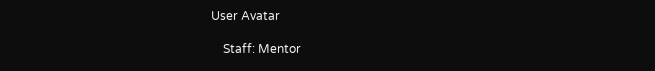User Avatar

    Staff: Mentor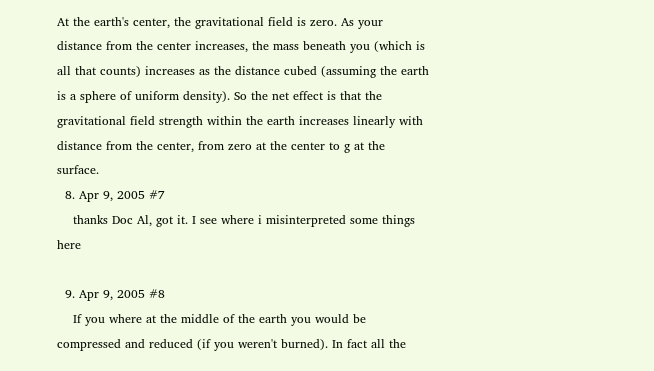At the earth's center, the gravitational field is zero. As your distance from the center increases, the mass beneath you (which is all that counts) increases as the distance cubed (assuming the earth is a sphere of uniform density). So the net effect is that the gravitational field strength within the earth increases linearly with distance from the center, from zero at the center to g at the surface.
  8. Apr 9, 2005 #7
    thanks Doc Al, got it. I see where i misinterpreted some things here

  9. Apr 9, 2005 #8
    If you where at the middle of the earth you would be compressed and reduced (if you weren't burned). In fact all the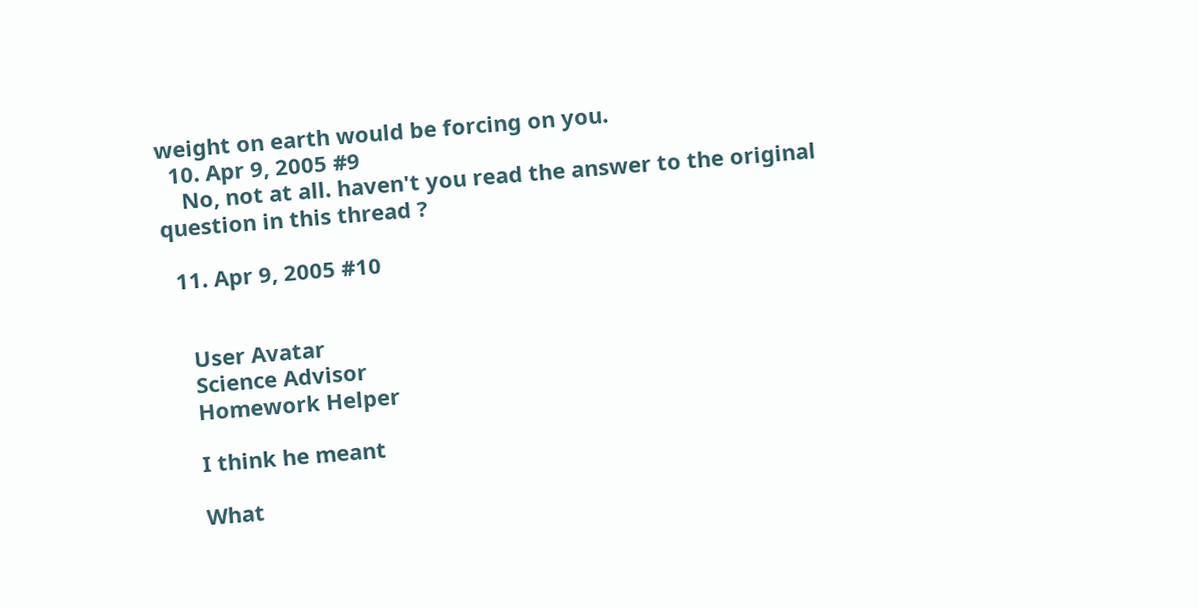weight on earth would be forcing on you.
  10. Apr 9, 2005 #9
    No, not at all. haven't you read the answer to the original question in this thread ?

  11. Apr 9, 2005 #10


    User Avatar
    Science Advisor
    Homework Helper

    I think he meant

    What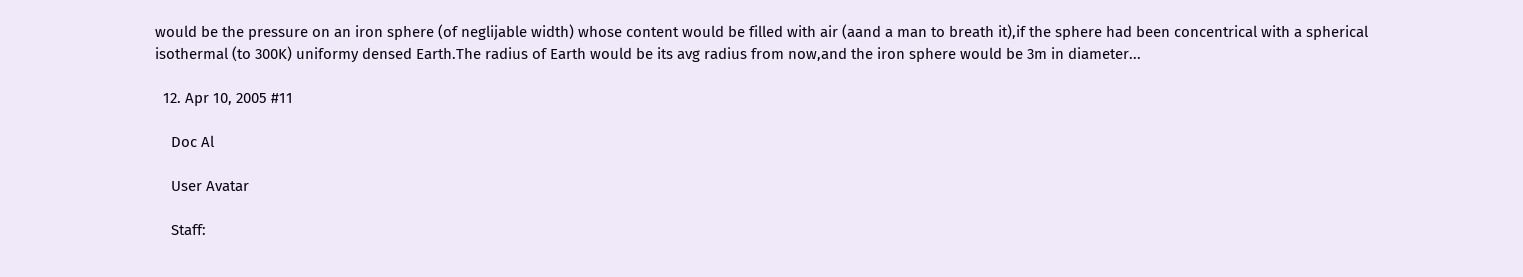would be the pressure on an iron sphere (of neglijable width) whose content would be filled with air (aand a man to breath it),if the sphere had been concentrical with a spherical isothermal (to 300K) uniformy densed Earth.The radius of Earth would be its avg radius from now,and the iron sphere would be 3m in diameter...

  12. Apr 10, 2005 #11

    Doc Al

    User Avatar

    Staff: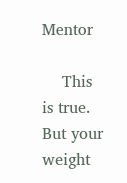Mentor

    This is true. But your weight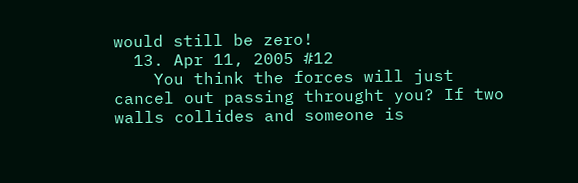would still be zero!
  13. Apr 11, 2005 #12
    You think the forces will just cancel out passing throught you? If two walls collides and someone is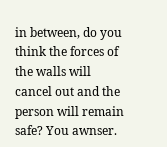in between, do you think the forces of the walls will cancel out and the person will remain safe? You awnser.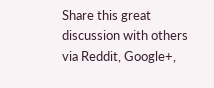Share this great discussion with others via Reddit, Google+,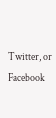Twitter, or Facebook